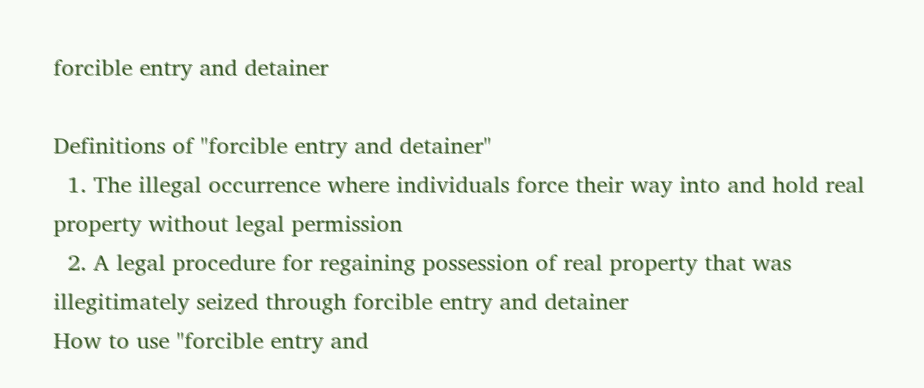forcible entry and detainer

Definitions of "forcible entry and detainer"
  1. The illegal occurrence where individuals force their way into and hold real property without legal permission
  2. A legal procedure for regaining possession of real property that was illegitimately seized through forcible entry and detainer
How to use "forcible entry and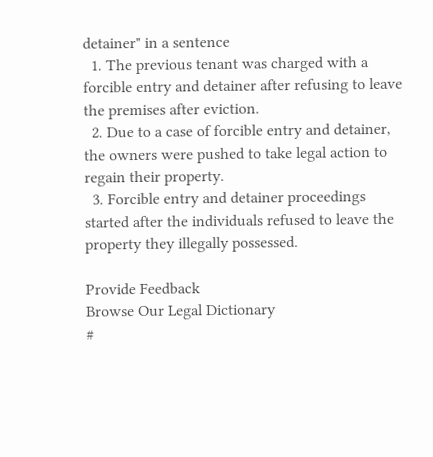detainer" in a sentence
  1. The previous tenant was charged with a forcible entry and detainer after refusing to leave the premises after eviction.
  2. Due to a case of forcible entry and detainer, the owners were pushed to take legal action to regain their property.
  3. Forcible entry and detainer proceedings started after the individuals refused to leave the property they illegally possessed.

Provide Feedback
Browse Our Legal Dictionary
#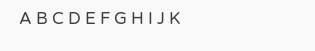A B C D E F G H I J K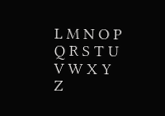L M N O P Q R S T U V W X Y Z